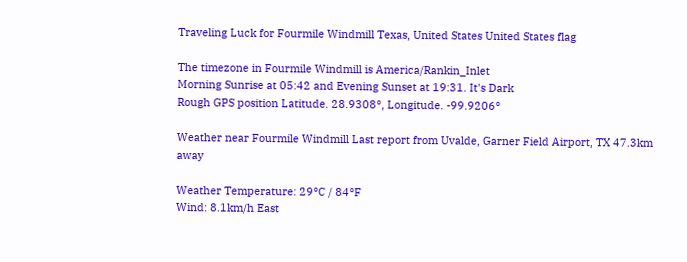Traveling Luck for Fourmile Windmill Texas, United States United States flag

The timezone in Fourmile Windmill is America/Rankin_Inlet
Morning Sunrise at 05:42 and Evening Sunset at 19:31. It's Dark
Rough GPS position Latitude. 28.9308°, Longitude. -99.9206°

Weather near Fourmile Windmill Last report from Uvalde, Garner Field Airport, TX 47.3km away

Weather Temperature: 29°C / 84°F
Wind: 8.1km/h East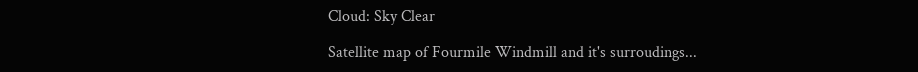Cloud: Sky Clear

Satellite map of Fourmile Windmill and it's surroudings...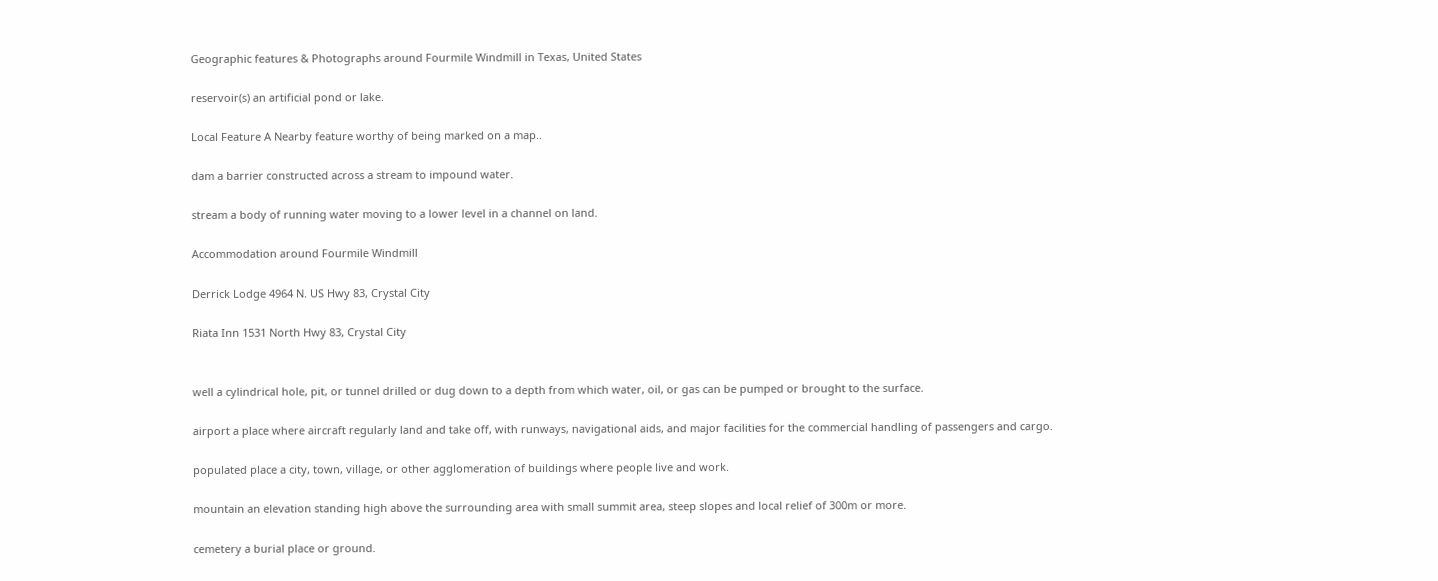Geographic features & Photographs around Fourmile Windmill in Texas, United States

reservoir(s) an artificial pond or lake.

Local Feature A Nearby feature worthy of being marked on a map..

dam a barrier constructed across a stream to impound water.

stream a body of running water moving to a lower level in a channel on land.

Accommodation around Fourmile Windmill

Derrick Lodge 4964 N. US Hwy 83, Crystal City

Riata Inn 1531 North Hwy 83, Crystal City


well a cylindrical hole, pit, or tunnel drilled or dug down to a depth from which water, oil, or gas can be pumped or brought to the surface.

airport a place where aircraft regularly land and take off, with runways, navigational aids, and major facilities for the commercial handling of passengers and cargo.

populated place a city, town, village, or other agglomeration of buildings where people live and work.

mountain an elevation standing high above the surrounding area with small summit area, steep slopes and local relief of 300m or more.

cemetery a burial place or ground.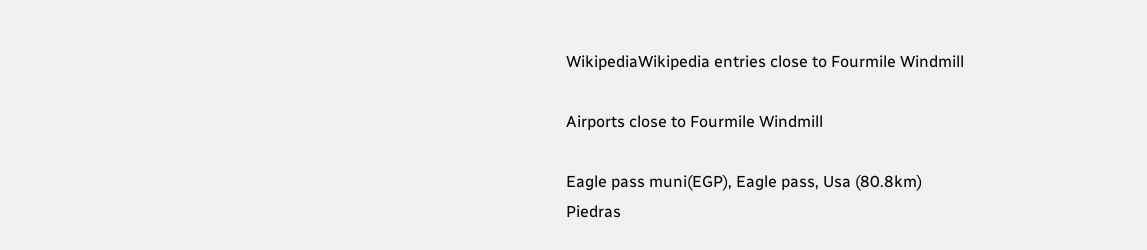WikipediaWikipedia entries close to Fourmile Windmill

Airports close to Fourmile Windmill

Eagle pass muni(EGP), Eagle pass, Usa (80.8km)
Piedras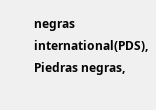negras international(PDS), Piedras negras,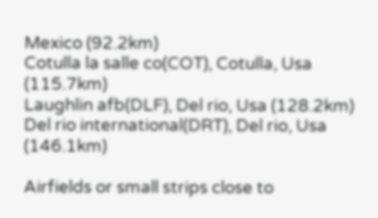Mexico (92.2km)
Cotulla la salle co(COT), Cotulla, Usa (115.7km)
Laughlin afb(DLF), Del rio, Usa (128.2km)
Del rio international(DRT), Del rio, Usa (146.1km)

Airfields or small strips close to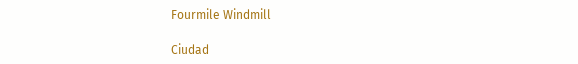Fourmile Windmill

Ciudad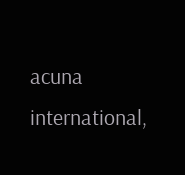acuna international,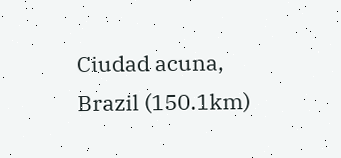Ciudad acuna, Brazil (150.1km)